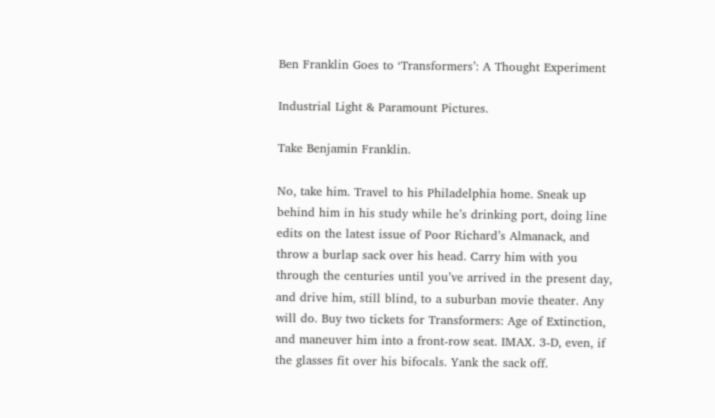Ben Franklin Goes to ‘Transformers’: A Thought Experiment

Industrial Light & Paramount Pictures.

Take Benjamin Franklin.

No, take him. Travel to his Philadelphia home. Sneak up behind him in his study while he’s drinking port, doing line edits on the latest issue of Poor Richard’s Almanack, and throw a burlap sack over his head. Carry him with you through the centuries until you’ve arrived in the present day, and drive him, still blind, to a suburban movie theater. Any will do. Buy two tickets for Transformers: Age of Extinction, and maneuver him into a front-row seat. IMAX. 3-D, even, if the glasses fit over his bifocals. Yank the sack off.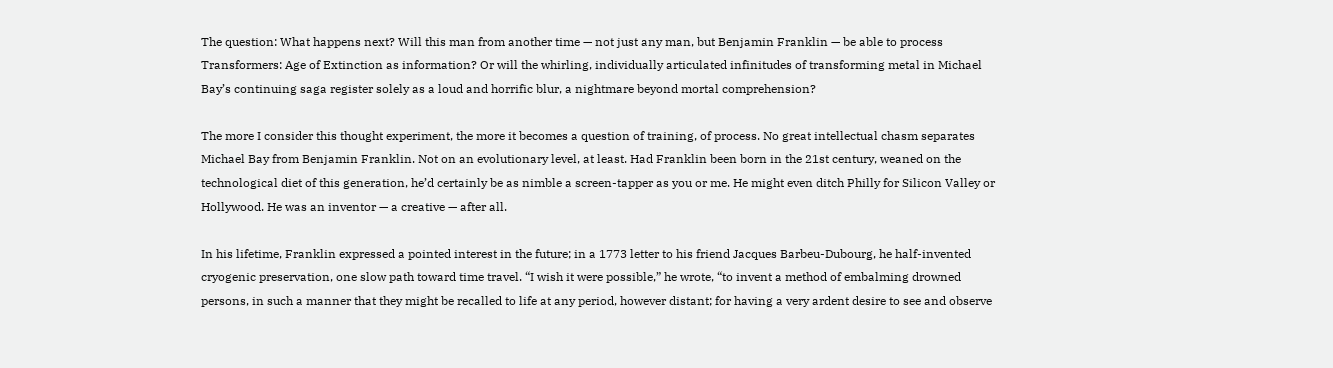The question: What happens next? Will this man from another time — not just any man, but Benjamin Franklin — be able to process Transformers: Age of Extinction as information? Or will the whirling, individually articulated infinitudes of transforming metal in Michael Bay’s continuing saga register solely as a loud and horrific blur, a nightmare beyond mortal comprehension?

The more I consider this thought experiment, the more it becomes a question of training, of process. No great intellectual chasm separates Michael Bay from Benjamin Franklin. Not on an evolutionary level, at least. Had Franklin been born in the 21st century, weaned on the technological diet of this generation, he’d certainly be as nimble a screen-tapper as you or me. He might even ditch Philly for Silicon Valley or Hollywood. He was an inventor — a creative — after all.

In his lifetime, Franklin expressed a pointed interest in the future; in a 1773 letter to his friend Jacques Barbeu-Dubourg, he half-invented cryogenic preservation, one slow path toward time travel. “I wish it were possible,” he wrote, “to invent a method of embalming drowned persons, in such a manner that they might be recalled to life at any period, however distant; for having a very ardent desire to see and observe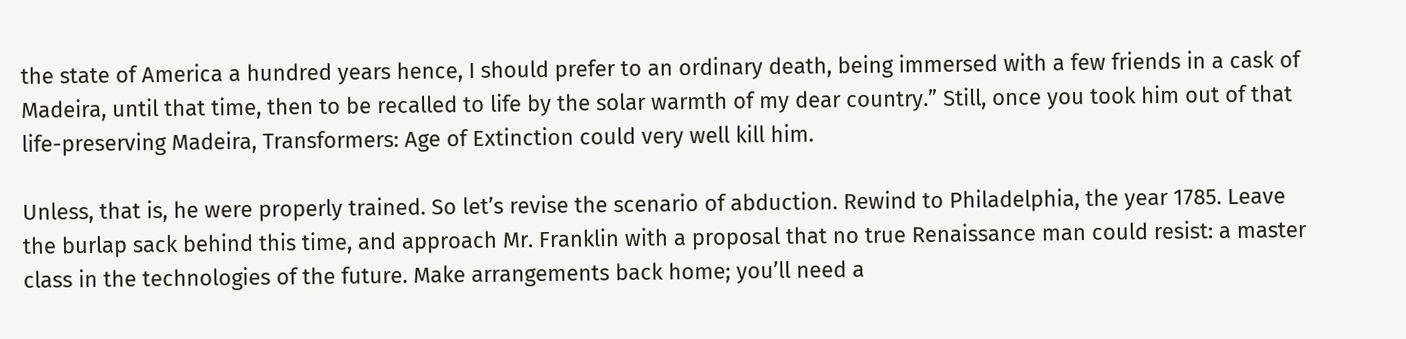the state of America a hundred years hence, I should prefer to an ordinary death, being immersed with a few friends in a cask of Madeira, until that time, then to be recalled to life by the solar warmth of my dear country.” Still, once you took him out of that life-preserving Madeira, Transformers: Age of Extinction could very well kill him.

Unless, that is, he were properly trained. So let’s revise the scenario of abduction. Rewind to Philadelphia, the year 1785. Leave the burlap sack behind this time, and approach Mr. Franklin with a proposal that no true Renaissance man could resist: a master class in the technologies of the future. Make arrangements back home; you’ll need a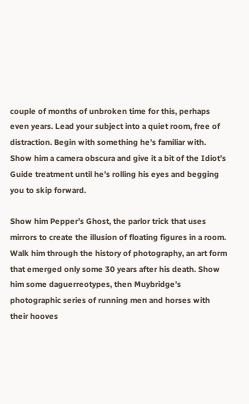couple of months of unbroken time for this, perhaps even years. Lead your subject into a quiet room, free of distraction. Begin with something he’s familiar with. Show him a camera obscura and give it a bit of the Idiot’s Guide treatment until he’s rolling his eyes and begging you to skip forward.

Show him Pepper’s Ghost, the parlor trick that uses mirrors to create the illusion of floating figures in a room. Walk him through the history of photography, an art form that emerged only some 30 years after his death. Show him some daguerreotypes, then Muybridge’s photographic series of running men and horses with their hooves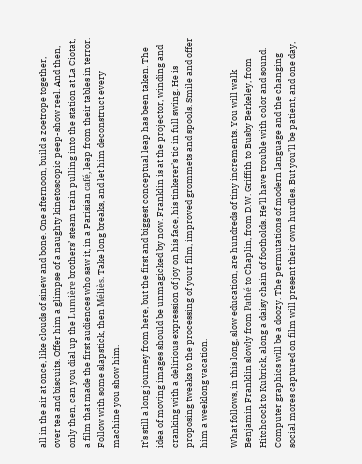all in the air at once, like clouds of sinew and bone. One afternoon, build a zoetrope together, over tea and biscuits. Offer him a glimpse of a naughty kinetoscopic peep-show reel. And then, only then, can you dial up the Lumière brothers’ steam train pulling into the station at La Ciotat, a film that made the first audiences who saw it, in a Parisian café, leap from their tables in terror. Follow with some slapstick, then Méliès. Take long breaks, and let him deconstruct every machine you show him.

It’s still a long journey from here, but the first and biggest conceptual leap has been taken. The idea of moving images should be unmagicked by now. Franklin is at the projector, winding and cranking with a delirious expression of joy on his face, his tinkerer’s tic in full swing. He is proposing tweaks to the processing of your film, improved grommets and spools. Smile and offer him a weeklong vacation.

What follows, in this long, slow education, are hundreds of tiny increments. You will walk Benjamin Franklin slowly from Pathé to Chaplin, from D.W. Griffith to Busby Berkeley, from Hitchcock to Kubrick, along a daisy chain of footholds. He’ll have trouble with color and sound. Computer graphics will be a doozy. The permutations of modern language and the changing social mores captured on film will present their own hurdles. But you’ll be patient, and one day,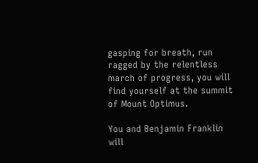gasping for breath, run ragged by the relentless march of progress, you will find yourself at the summit of Mount Optimus.

You and Benjamin Franklin will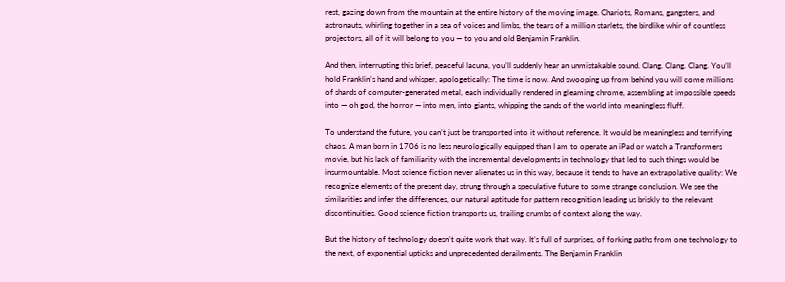rest, gazing down from the mountain at the entire history of the moving image. Chariots, Romans, gangsters, and astronauts, whirling together in a sea of voices and limbs, the tears of a million starlets, the birdlike whir of countless projectors, all of it will belong to you — to you and old Benjamin Franklin.

And then, interrupting this brief, peaceful lacuna, you’ll suddenly hear an unmistakable sound. Clang. Clang. Clang. You’ll hold Franklin’s hand and whisper, apologetically: The time is now. And swooping up from behind you will come millions of shards of computer-generated metal, each individually rendered in gleaming chrome, assembling at impossible speeds into — oh god, the horror — into men, into giants, whipping the sands of the world into meaningless fluff.

To understand the future, you can’t just be transported into it without reference. It would be meaningless and terrifying chaos. A man born in 1706 is no less neurologically equipped than I am to operate an iPad or watch a Transformers movie, but his lack of familiarity with the incremental developments in technology that led to such things would be insurmountable. Most science fiction never alienates us in this way, because it tends to have an extrapolative quality: We recognize elements of the present day, strung through a speculative future to some strange conclusion. We see the similarities and infer the differences, our natural aptitude for pattern recognition leading us briskly to the relevant discontinuities. Good science fiction transports us, trailing crumbs of context along the way.

But the history of technology doesn’t quite work that way. It’s full of surprises, of forking paths from one technology to the next, of exponential upticks and unprecedented derailments. The Benjamin Franklin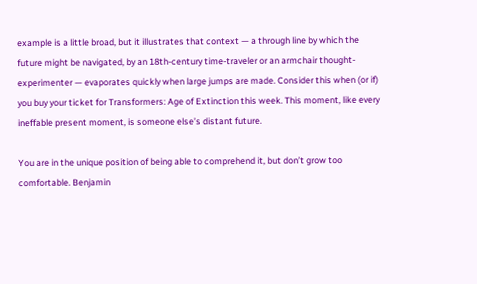example is a little broad, but it illustrates that context — a through line by which the future might be navigated, by an 18th-century time-traveler or an armchair thought-experimenter — evaporates quickly when large jumps are made. Consider this when (or if) you buy your ticket for Transformers: Age of Extinction this week. This moment, like every ineffable present moment, is someone else’s distant future.

You are in the unique position of being able to comprehend it, but don’t grow too comfortable. Benjamin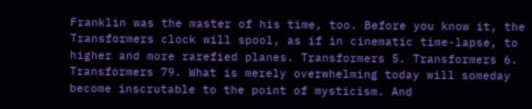Franklin was the master of his time, too. Before you know it, the Transformers clock will spool, as if in cinematic time-lapse, to higher and more rarefied planes. Transformers 5. Transformers 6. Transformers 79. What is merely overwhelming today will someday become inscrutable to the point of mysticism. And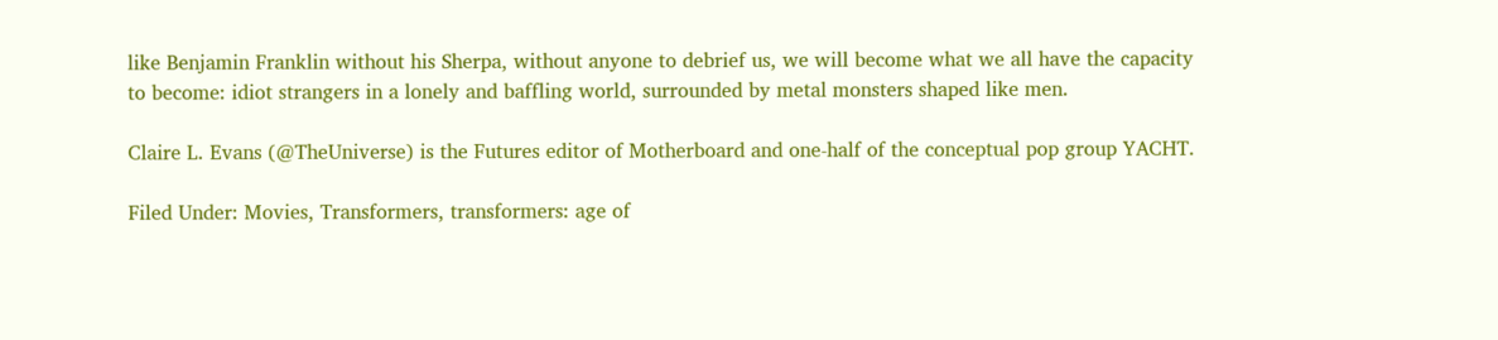like Benjamin Franklin without his Sherpa, without anyone to debrief us, we will become what we all have the capacity to become: idiot strangers in a lonely and baffling world, surrounded by metal monsters shaped like men.

Claire L. Evans (@TheUniverse) is the Futures editor of Motherboard and one-half of the conceptual pop group YACHT.

Filed Under: Movies, Transformers, transformers: age of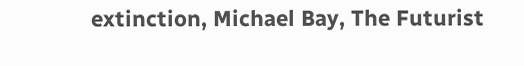extinction, Michael Bay, The Futurist